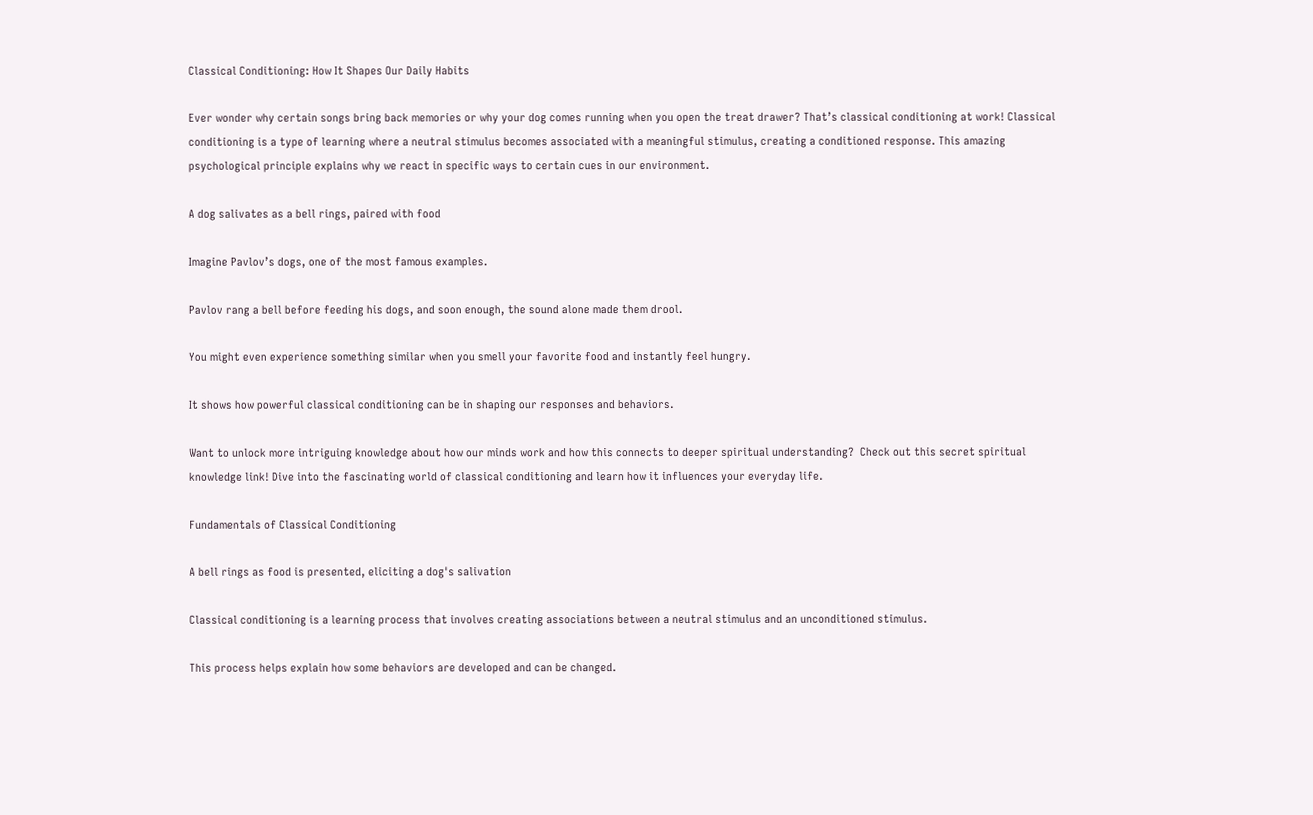Classical Conditioning: How It Shapes Our Daily Habits

Ever wonder why certain songs bring back memories or why your dog comes running when you open the treat drawer? That’s classical conditioning at work! Classical conditioning is a type of learning where a neutral stimulus becomes associated with a meaningful stimulus, creating a conditioned response. This amazing psychological principle explains why we react in specific ways to certain cues in our environment.

A dog salivates as a bell rings, paired with food

Imagine Pavlov’s dogs, one of the most famous examples.

Pavlov rang a bell before feeding his dogs, and soon enough, the sound alone made them drool.

You might even experience something similar when you smell your favorite food and instantly feel hungry.

It shows how powerful classical conditioning can be in shaping our responses and behaviors.

Want to unlock more intriguing knowledge about how our minds work and how this connects to deeper spiritual understanding?  Check out this secret spiritual knowledge link! Dive into the fascinating world of classical conditioning and learn how it influences your everyday life.

Fundamentals of Classical Conditioning

A bell rings as food is presented, eliciting a dog's salivation

Classical conditioning is a learning process that involves creating associations between a neutral stimulus and an unconditioned stimulus.

This process helps explain how some behaviors are developed and can be changed.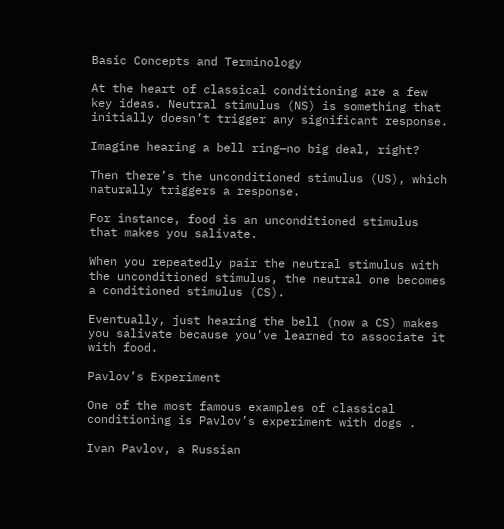Basic Concepts and Terminology

At the heart of classical conditioning are a few key ideas. Neutral stimulus (NS) is something that initially doesn’t trigger any significant response.

Imagine hearing a bell ring—no big deal, right?

Then there’s the unconditioned stimulus (US), which naturally triggers a response.

For instance, food is an unconditioned stimulus that makes you salivate.

When you repeatedly pair the neutral stimulus with the unconditioned stimulus, the neutral one becomes a conditioned stimulus (CS).

Eventually, just hearing the bell (now a CS) makes you salivate because you’ve learned to associate it with food.

Pavlov’s Experiment

One of the most famous examples of classical conditioning is Pavlov’s experiment with dogs .

Ivan Pavlov, a Russian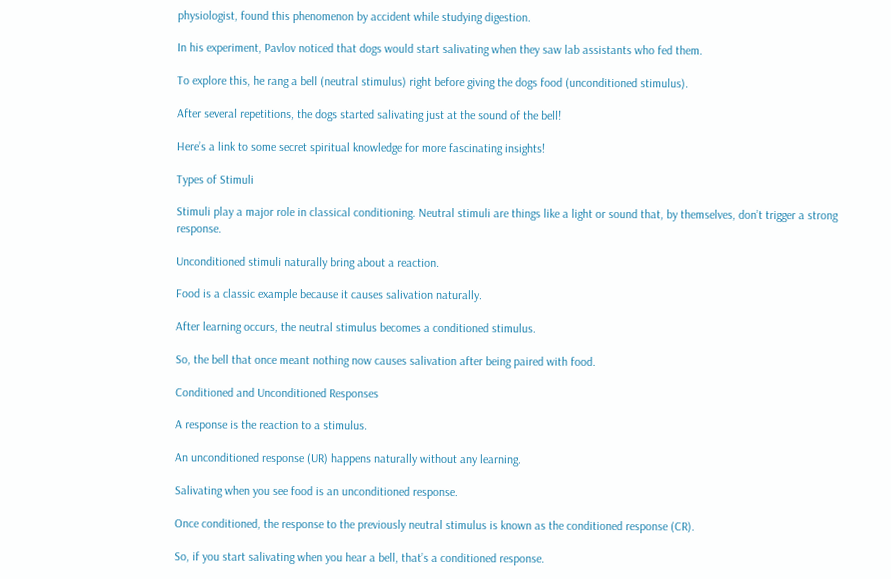physiologist, found this phenomenon by accident while studying digestion.

In his experiment, Pavlov noticed that dogs would start salivating when they saw lab assistants who fed them.

To explore this, he rang a bell (neutral stimulus) right before giving the dogs food (unconditioned stimulus).

After several repetitions, the dogs started salivating just at the sound of the bell!

Here’s a link to some secret spiritual knowledge for more fascinating insights!

Types of Stimuli

Stimuli play a major role in classical conditioning. Neutral stimuli are things like a light or sound that, by themselves, don’t trigger a strong response.

Unconditioned stimuli naturally bring about a reaction.

Food is a classic example because it causes salivation naturally.

After learning occurs, the neutral stimulus becomes a conditioned stimulus.

So, the bell that once meant nothing now causes salivation after being paired with food.

Conditioned and Unconditioned Responses

A response is the reaction to a stimulus.

An unconditioned response (UR) happens naturally without any learning.

Salivating when you see food is an unconditioned response.

Once conditioned, the response to the previously neutral stimulus is known as the conditioned response (CR).

So, if you start salivating when you hear a bell, that’s a conditioned response.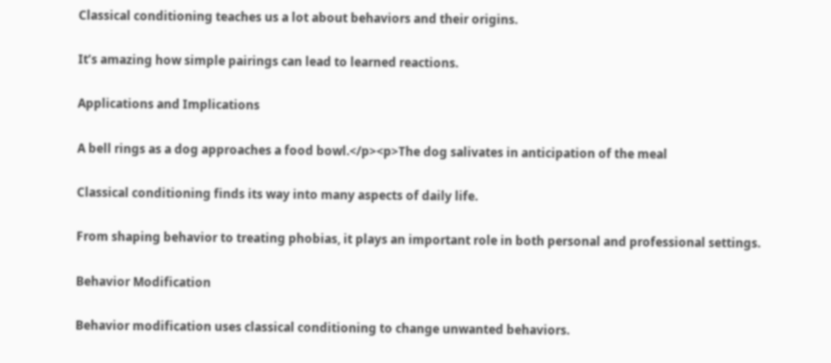Classical conditioning teaches us a lot about behaviors and their origins.

It’s amazing how simple pairings can lead to learned reactions.

Applications and Implications

A bell rings as a dog approaches a food bowl.</p><p>The dog salivates in anticipation of the meal

Classical conditioning finds its way into many aspects of daily life.

From shaping behavior to treating phobias, it plays an important role in both personal and professional settings.

Behavior Modification

Behavior modification uses classical conditioning to change unwanted behaviors.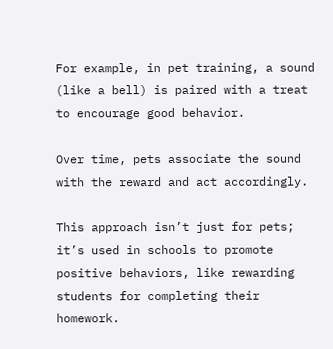For example, in pet training, a sound (like a bell) is paired with a treat to encourage good behavior.

Over time, pets associate the sound with the reward and act accordingly.

This approach isn’t just for pets; it’s used in schools to promote positive behaviors, like rewarding students for completing their homework.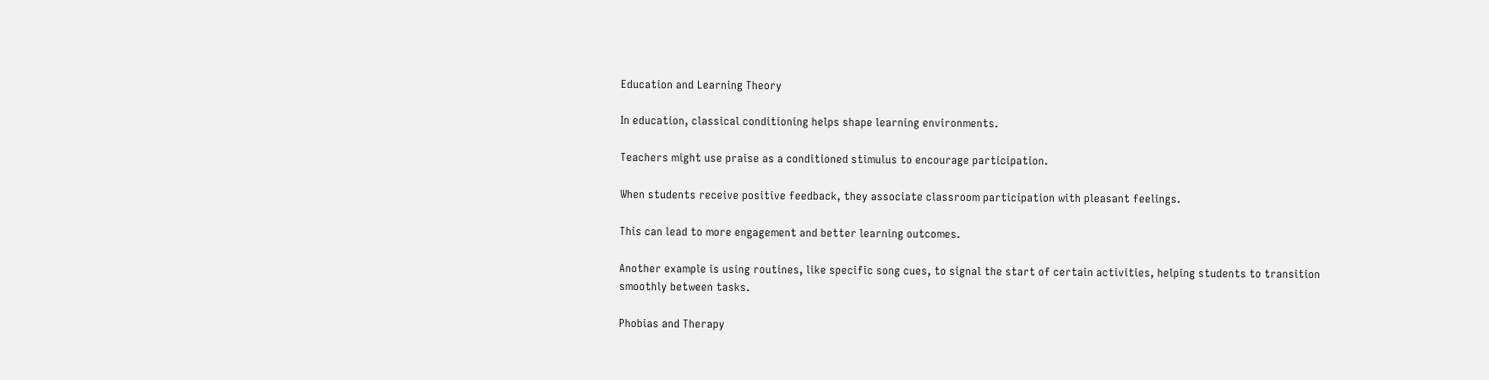Education and Learning Theory

In education, classical conditioning helps shape learning environments.

Teachers might use praise as a conditioned stimulus to encourage participation.

When students receive positive feedback, they associate classroom participation with pleasant feelings.

This can lead to more engagement and better learning outcomes.

Another example is using routines, like specific song cues, to signal the start of certain activities, helping students to transition smoothly between tasks.

Phobias and Therapy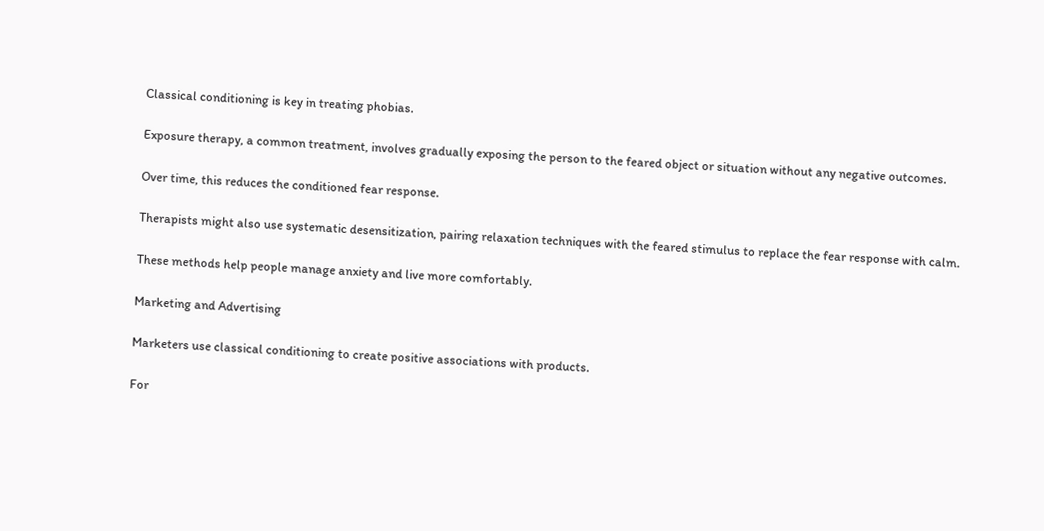Classical conditioning is key in treating phobias.

Exposure therapy, a common treatment, involves gradually exposing the person to the feared object or situation without any negative outcomes.

Over time, this reduces the conditioned fear response.

Therapists might also use systematic desensitization, pairing relaxation techniques with the feared stimulus to replace the fear response with calm.

These methods help people manage anxiety and live more comfortably.

Marketing and Advertising

Marketers use classical conditioning to create positive associations with products.

For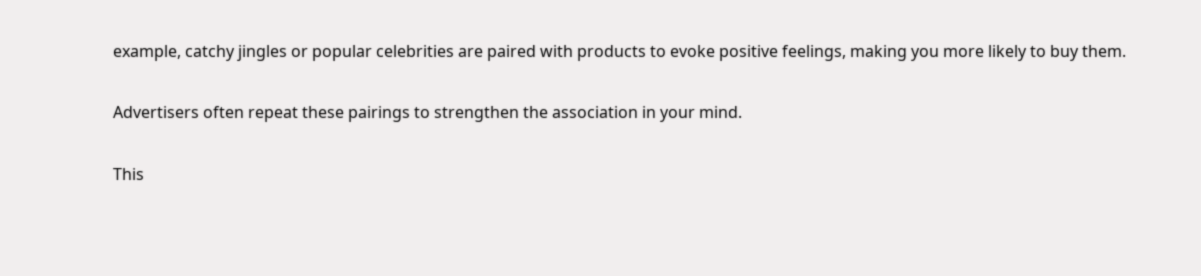example, catchy jingles or popular celebrities are paired with products to evoke positive feelings, making you more likely to buy them.

Advertisers often repeat these pairings to strengthen the association in your mind.

This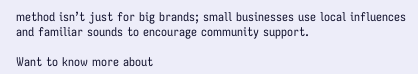method isn’t just for big brands; small businesses use local influences and familiar sounds to encourage community support.

Want to know more about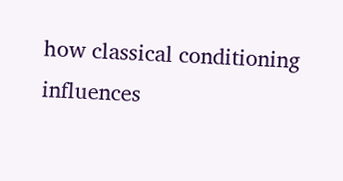how classical conditioning influences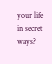your life in secret ways?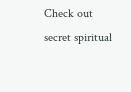Check out secret spiritual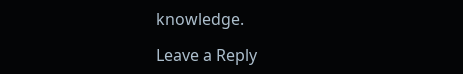knowledge.

Leave a Reply